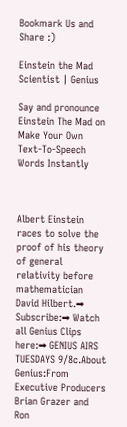Bookmark Us and Share :)

Einstein the Mad Scientist | Genius

Say and pronounce Einstein The Mad on Make Your Own Text-To-Speech Words Instantly



Albert Einstein races to solve the proof of his theory of general relativity before mathematician David Hilbert.➡ Subscribe:➡ Watch all Genius Clips here:➡ GENIUS AIRS TUESDAYS 9/8c.About Genius:From Executive Producers Brian Grazer and Ron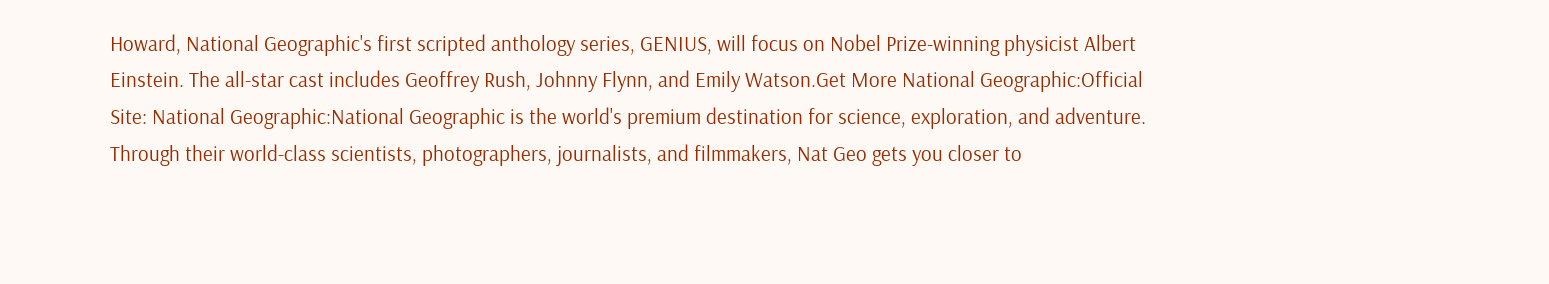Howard, National Geographic's first scripted anthology series, GENIUS, will focus on Nobel Prize-winning physicist Albert Einstein. The all-star cast includes Geoffrey Rush, Johnny Flynn, and Emily Watson.Get More National Geographic:Official Site: National Geographic:National Geographic is the world's premium destination for science, exploration, and adventure. Through their world-class scientists, photographers, journalists, and filmmakers, Nat Geo gets you closer to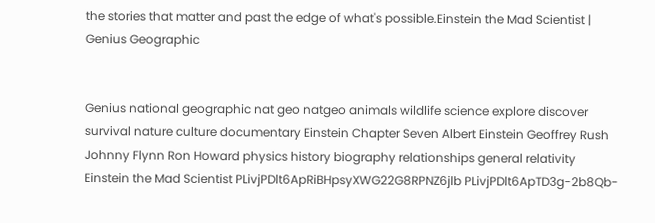the stories that matter and past the edge of what's possible.Einstein the Mad Scientist | Genius Geographic


Genius national geographic nat geo natgeo animals wildlife science explore discover survival nature culture documentary Einstein Chapter Seven Albert Einstein Geoffrey Rush Johnny Flynn Ron Howard physics history biography relationships general relativity Einstein the Mad Scientist PLivjPDlt6ApRiBHpsyXWG22G8RPNZ6jlb PLivjPDlt6ApTD3g-2b8Qb-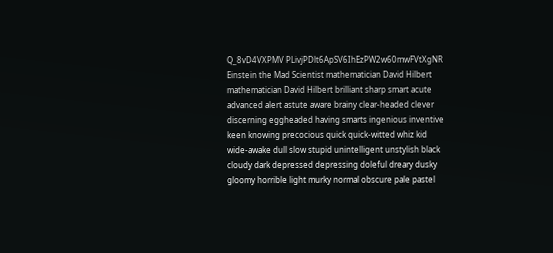Q_8vD4VXPMV PLivjPDlt6ApSV6IhEzPW2w60mwFVtXgNR Einstein the Mad Scientist mathematician David Hilbert mathematician David Hilbert brilliant sharp smart acute advanced alert astute aware brainy clear-headed clever discerning eggheaded having smarts ingenious inventive keen knowing precocious quick quick-witted whiz kid wide-awake dull slow stupid unintelligent unstylish black cloudy dark depressed depressing doleful dreary dusky gloomy horrible light murky normal obscure pale pastel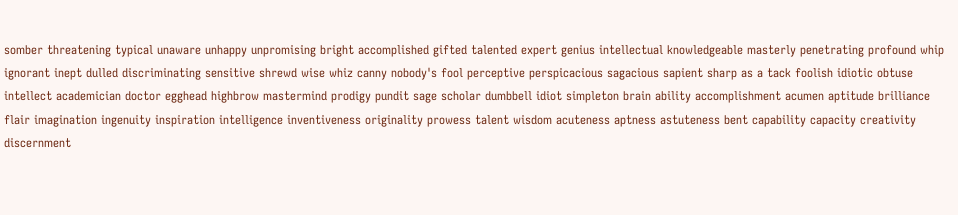somber threatening typical unaware unhappy unpromising bright accomplished gifted talented expert genius intellectual knowledgeable masterly penetrating profound whip ignorant inept dulled discriminating sensitive shrewd wise whiz canny nobody's fool perceptive perspicacious sagacious sapient sharp as a tack foolish idiotic obtuse intellect academician doctor egghead highbrow mastermind prodigy pundit sage scholar dumbbell idiot simpleton brain ability accomplishment acumen aptitude brilliance flair imagination ingenuity inspiration intelligence inventiveness originality prowess talent wisdom acuteness aptness astuteness bent capability capacity creativity discernment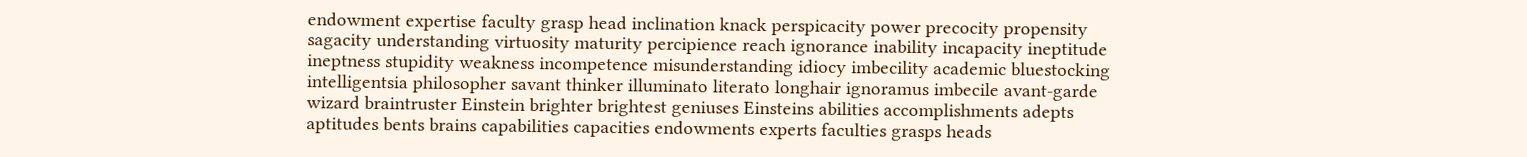endowment expertise faculty grasp head inclination knack perspicacity power precocity propensity sagacity understanding virtuosity maturity percipience reach ignorance inability incapacity ineptitude ineptness stupidity weakness incompetence misunderstanding idiocy imbecility academic bluestocking intelligentsia philosopher savant thinker illuminato literato longhair ignoramus imbecile avant-garde wizard braintruster Einstein brighter brightest geniuses Einsteins abilities accomplishments adepts aptitudes bents brains capabilities capacities endowments experts faculties grasps heads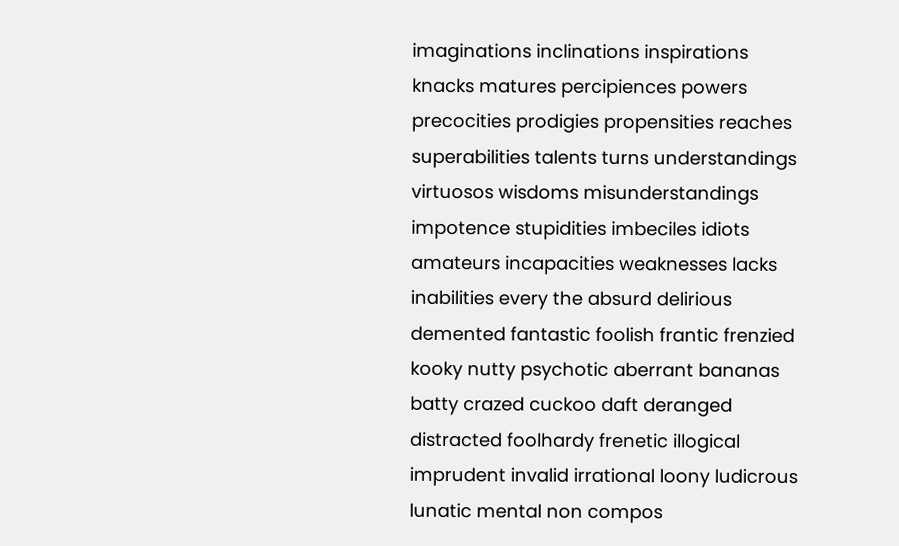imaginations inclinations inspirations knacks matures percipiences powers precocities prodigies propensities reaches superabilities talents turns understandings virtuosos wisdoms misunderstandings impotence stupidities imbeciles idiots amateurs incapacities weaknesses lacks inabilities every the absurd delirious demented fantastic foolish frantic frenzied kooky nutty psychotic aberrant bananas batty crazed cuckoo daft deranged distracted foolhardy frenetic illogical imprudent invalid irrational loony ludicrous lunatic mental non compos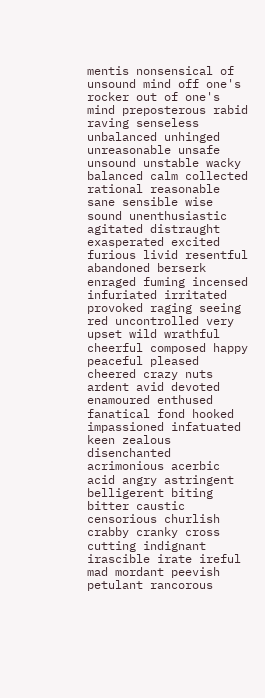mentis nonsensical of unsound mind off one's rocker out of one's mind preposterous rabid raving senseless unbalanced unhinged unreasonable unsafe unsound unstable wacky balanced calm collected rational reasonable sane sensible wise sound unenthusiastic agitated distraught exasperated excited furious livid resentful abandoned berserk enraged fuming incensed infuriated irritated provoked raging seeing red uncontrolled very upset wild wrathful cheerful composed happy peaceful pleased cheered crazy nuts ardent avid devoted enamoured enthused fanatical fond hooked impassioned infatuated keen zealous disenchanted acrimonious acerbic acid angry astringent belligerent biting bitter caustic censorious churlish crabby cranky cross cutting indignant irascible irate ireful mad mordant peevish petulant rancorous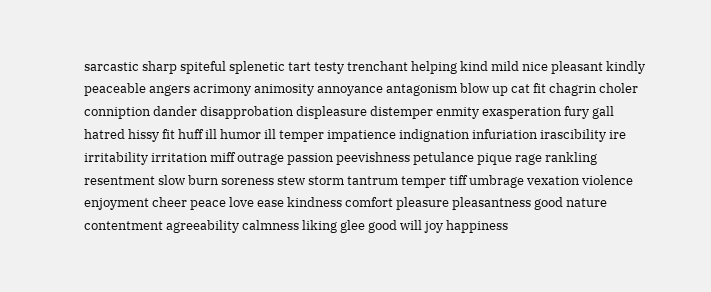sarcastic sharp spiteful splenetic tart testy trenchant helping kind mild nice pleasant kindly peaceable angers acrimony animosity annoyance antagonism blow up cat fit chagrin choler conniption dander disapprobation displeasure distemper enmity exasperation fury gall hatred hissy fit huff ill humor ill temper impatience indignation infuriation irascibility ire irritability irritation miff outrage passion peevishness petulance pique rage rankling resentment slow burn soreness stew storm tantrum temper tiff umbrage vexation violence enjoyment cheer peace love ease kindness comfort pleasure pleasantness good nature contentment agreeability calmness liking glee good will joy happiness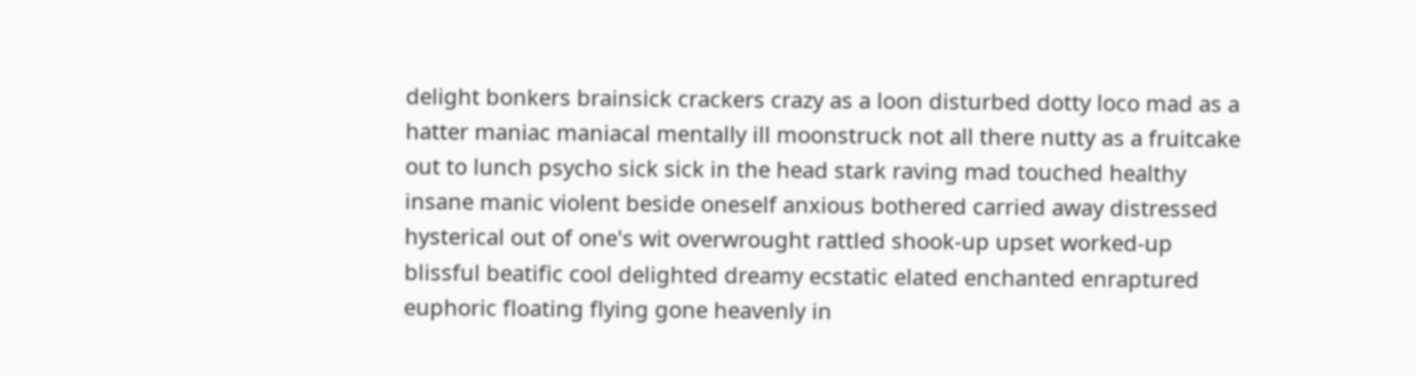delight bonkers brainsick crackers crazy as a loon disturbed dotty loco mad as a hatter maniac maniacal mentally ill moonstruck not all there nutty as a fruitcake out to lunch psycho sick sick in the head stark raving mad touched healthy insane manic violent beside oneself anxious bothered carried away distressed hysterical out of one's wit overwrought rattled shook-up upset worked-up blissful beatific cool delighted dreamy ecstatic elated enchanted enraptured euphoric floating flying gone heavenly in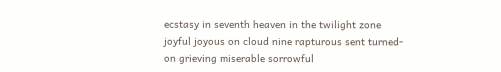ecstasy in seventh heaven in the twilight zone joyful joyous on cloud nine rapturous sent turned-on grieving miserable sorrowful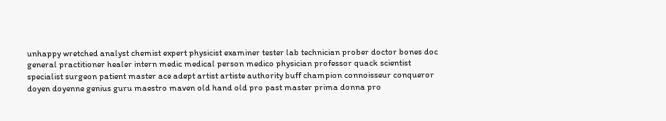unhappy wretched analyst chemist expert physicist examiner tester lab technician prober doctor bones doc general practitioner healer intern medic medical person medico physician professor quack scientist specialist surgeon patient master ace adept artist artiste authority buff champion connoisseur conqueror doyen doyenne genius guru maestro maven old hand old pro past master prima donna pro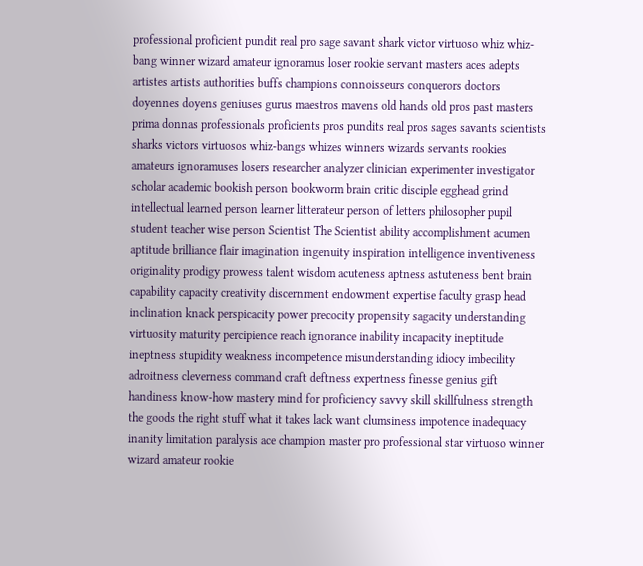professional proficient pundit real pro sage savant shark victor virtuoso whiz whiz-bang winner wizard amateur ignoramus loser rookie servant masters aces adepts artistes artists authorities buffs champions connoisseurs conquerors doctors doyennes doyens geniuses gurus maestros mavens old hands old pros past masters prima donnas professionals proficients pros pundits real pros sages savants scientists sharks victors virtuosos whiz-bangs whizes winners wizards servants rookies amateurs ignoramuses losers researcher analyzer clinician experimenter investigator scholar academic bookish person bookworm brain critic disciple egghead grind intellectual learned person learner litterateur person of letters philosopher pupil student teacher wise person Scientist The Scientist ability accomplishment acumen aptitude brilliance flair imagination ingenuity inspiration intelligence inventiveness originality prodigy prowess talent wisdom acuteness aptness astuteness bent brain capability capacity creativity discernment endowment expertise faculty grasp head inclination knack perspicacity power precocity propensity sagacity understanding virtuosity maturity percipience reach ignorance inability incapacity ineptitude ineptness stupidity weakness incompetence misunderstanding idiocy imbecility adroitness cleverness command craft deftness expertness finesse genius gift handiness know-how mastery mind for proficiency savvy skill skillfulness strength the goods the right stuff what it takes lack want clumsiness impotence inadequacy inanity limitation paralysis ace champion master pro professional star virtuoso winner wizard amateur rookie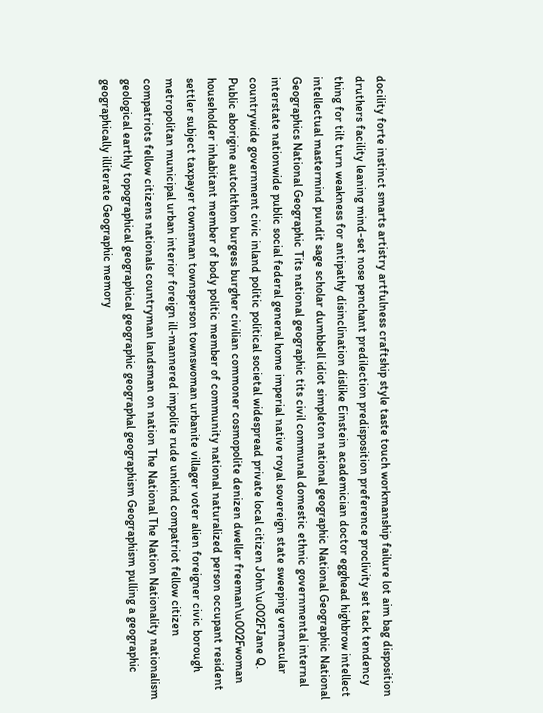docility forte instinct smarts artistry artfulness craftship style taste touch workmanship failure lot aim bag disposition druthers facility leaning mind-set nose penchant predilection predisposition preference proclivity set tack tendency thing for tilt turn weakness for antipathy disinclination dislike Einstein academician doctor egghead highbrow intellect intellectual mastermind pundit sage scholar dumbbell idiot simpleton national geographic National Geographic National Geographics National Geographic Tits national geographic tits civil communal domestic ethnic governmental internal interstate nationwide public social federal general home imperial native royal sovereign state sweeping vernacular countrywide government civic inland politic political societal widespread private local citizen John\u002FJane Q. Public aborigine autochthon burgess burgher civilian commoner cosmopolite denizen dweller freeman\u002Fwoman householder inhabitant member of body politic member of community national naturalized person occupant resident settler subject taxpayer townsman townsperson townswoman urbanite villager voter alien foreigner civic borough metropolitan municipal urban interior foreign ill-mannered impolite rude unkind compatriot fellow citizen compatriots fellow citizens nationals countryman landsman on nation The National The Nation Nationality nationalism geological earthly topographical geographical geographic geographal geographism Geographism pulling a geographic geographically illiterate Geographic memory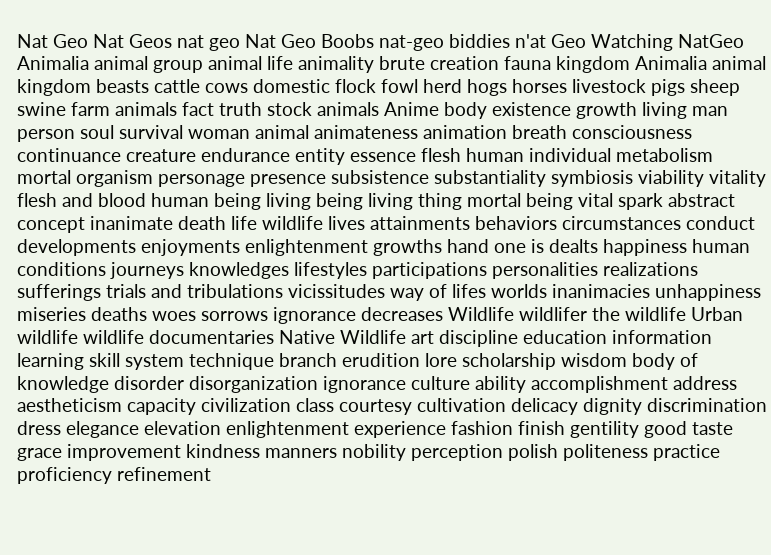Nat Geo Nat Geos nat geo Nat Geo Boobs nat-geo biddies n'at Geo Watching NatGeo Animalia animal group animal life animality brute creation fauna kingdom Animalia animal kingdom beasts cattle cows domestic flock fowl herd hogs horses livestock pigs sheep swine farm animals fact truth stock animals Anime body existence growth living man person soul survival woman animal animateness animation breath consciousness continuance creature endurance entity essence flesh human individual metabolism mortal organism personage presence subsistence substantiality symbiosis viability vitality flesh and blood human being living being living thing mortal being vital spark abstract concept inanimate death life wildlife lives attainments behaviors circumstances conduct developments enjoyments enlightenment growths hand one is dealts happiness human conditions journeys knowledges lifestyles participations personalities realizations sufferings trials and tribulations vicissitudes way of lifes worlds inanimacies unhappiness miseries deaths woes sorrows ignorance decreases Wildlife wildlifer the wildlife Urban wildlife wildlife documentaries Native Wildlife art discipline education information learning skill system technique branch erudition lore scholarship wisdom body of knowledge disorder disorganization ignorance culture ability accomplishment address aestheticism capacity civilization class courtesy cultivation delicacy dignity discrimination dress elegance elevation enlightenment experience fashion finish gentility good taste grace improvement kindness manners nobility perception polish politeness practice proficiency refinement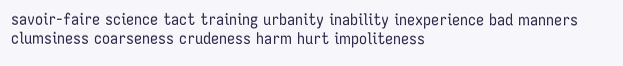savoir-faire science tact training urbanity inability inexperience bad manners clumsiness coarseness crudeness harm hurt impoliteness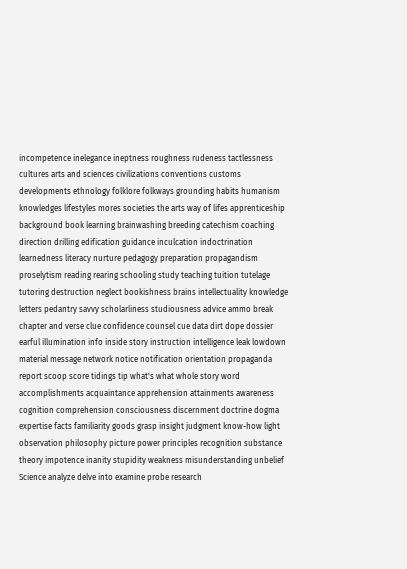incompetence inelegance ineptness roughness rudeness tactlessness cultures arts and sciences civilizations conventions customs developments ethnology folklore folkways grounding habits humanism knowledges lifestyles mores societies the arts way of lifes apprenticeship background book learning brainwashing breeding catechism coaching direction drilling edification guidance inculcation indoctrination learnedness literacy nurture pedagogy preparation propagandism proselytism reading rearing schooling study teaching tuition tutelage tutoring destruction neglect bookishness brains intellectuality knowledge letters pedantry savvy scholarliness studiousness advice ammo break chapter and verse clue confidence counsel cue data dirt dope dossier earful illumination info inside story instruction intelligence leak lowdown material message network notice notification orientation propaganda report scoop score tidings tip what's what whole story word accomplishments acquaintance apprehension attainments awareness cognition comprehension consciousness discernment doctrine dogma expertise facts familiarity goods grasp insight judgment know-how light observation philosophy picture power principles recognition substance theory impotence inanity stupidity weakness misunderstanding unbelief Science analyze delve into examine probe research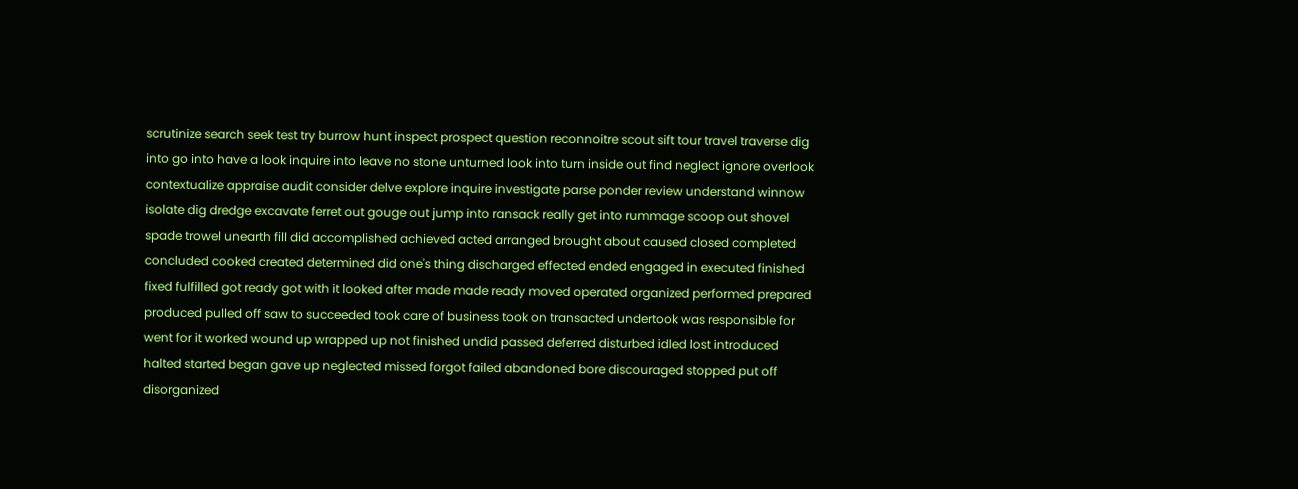scrutinize search seek test try burrow hunt inspect prospect question reconnoitre scout sift tour travel traverse dig into go into have a look inquire into leave no stone unturned look into turn inside out find neglect ignore overlook contextualize appraise audit consider delve explore inquire investigate parse ponder review understand winnow isolate dig dredge excavate ferret out gouge out jump into ransack really get into rummage scoop out shovel spade trowel unearth fill did accomplished achieved acted arranged brought about caused closed completed concluded cooked created determined did one's thing discharged effected ended engaged in executed finished fixed fulfilled got ready got with it looked after made made ready moved operated organized performed prepared produced pulled off saw to succeeded took care of business took on transacted undertook was responsible for went for it worked wound up wrapped up not finished undid passed deferred disturbed idled lost introduced halted started began gave up neglected missed forgot failed abandoned bore discouraged stopped put off disorganized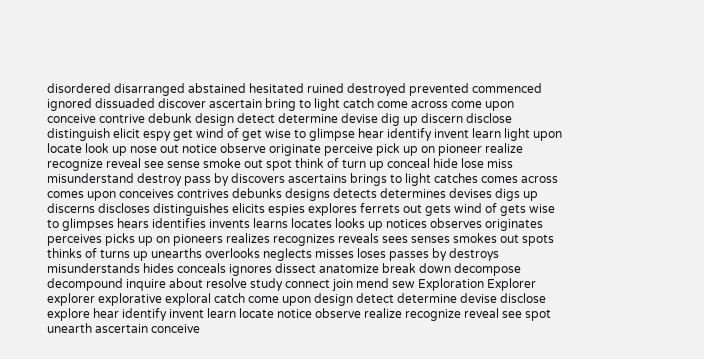disordered disarranged abstained hesitated ruined destroyed prevented commenced ignored dissuaded discover ascertain bring to light catch come across come upon conceive contrive debunk design detect determine devise dig up discern disclose distinguish elicit espy get wind of get wise to glimpse hear identify invent learn light upon locate look up nose out notice observe originate perceive pick up on pioneer realize recognize reveal see sense smoke out spot think of turn up conceal hide lose miss misunderstand destroy pass by discovers ascertains brings to light catches comes across comes upon conceives contrives debunks designs detects determines devises digs up discerns discloses distinguishes elicits espies explores ferrets out gets wind of gets wise to glimpses hears identifies invents learns locates looks up notices observes originates perceives picks up on pioneers realizes recognizes reveals sees senses smokes out spots thinks of turns up unearths overlooks neglects misses loses passes by destroys misunderstands hides conceals ignores dissect anatomize break down decompose decompound inquire about resolve study connect join mend sew Exploration Explorer explorer explorative exploral catch come upon design detect determine devise disclose explore hear identify invent learn locate notice observe realize recognize reveal see spot unearth ascertain conceive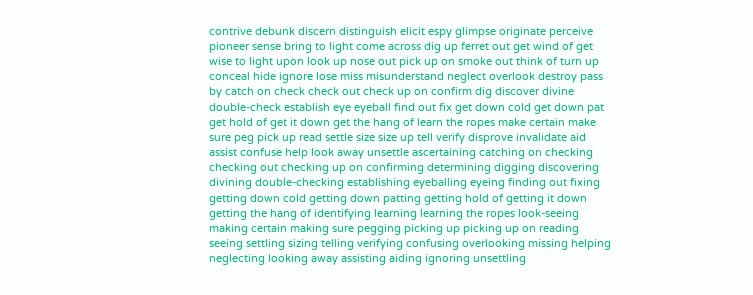contrive debunk discern distinguish elicit espy glimpse originate perceive pioneer sense bring to light come across dig up ferret out get wind of get wise to light upon look up nose out pick up on smoke out think of turn up conceal hide ignore lose miss misunderstand neglect overlook destroy pass by catch on check check out check up on confirm dig discover divine double-check establish eye eyeball find out fix get down cold get down pat get hold of get it down get the hang of learn the ropes make certain make sure peg pick up read settle size size up tell verify disprove invalidate aid assist confuse help look away unsettle ascertaining catching on checking checking out checking up on confirming determining digging discovering divining double-checking establishing eyeballing eyeing finding out fixing getting down cold getting down patting getting hold of getting it down getting the hang of identifying learning learning the ropes look-seeing making certain making sure pegging picking up picking up on reading seeing settling sizing telling verifying confusing overlooking missing helping neglecting looking away assisting aiding ignoring unsettling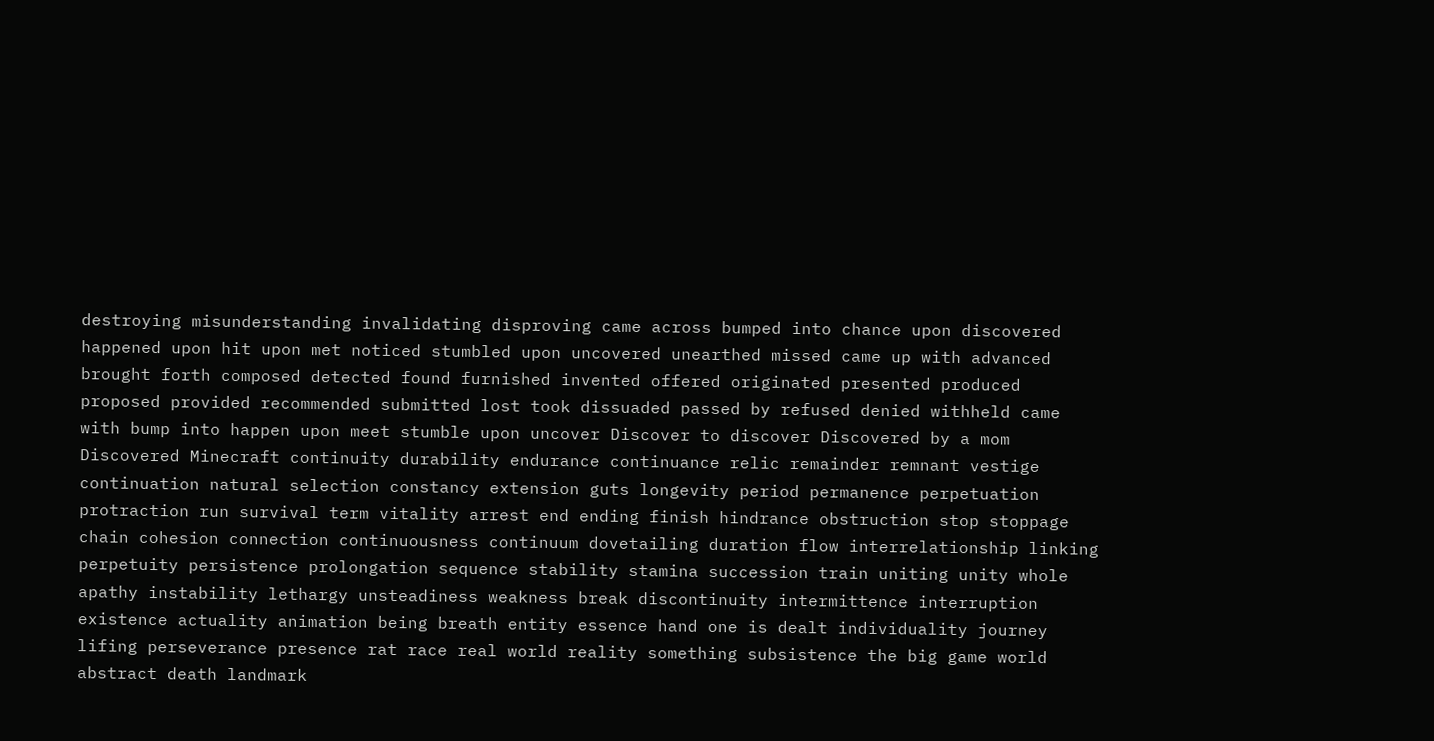destroying misunderstanding invalidating disproving came across bumped into chance upon discovered happened upon hit upon met noticed stumbled upon uncovered unearthed missed came up with advanced brought forth composed detected found furnished invented offered originated presented produced proposed provided recommended submitted lost took dissuaded passed by refused denied withheld came with bump into happen upon meet stumble upon uncover Discover to discover Discovered by a mom Discovered Minecraft continuity durability endurance continuance relic remainder remnant vestige continuation natural selection constancy extension guts longevity period permanence perpetuation protraction run survival term vitality arrest end ending finish hindrance obstruction stop stoppage chain cohesion connection continuousness continuum dovetailing duration flow interrelationship linking perpetuity persistence prolongation sequence stability stamina succession train uniting unity whole apathy instability lethargy unsteadiness weakness break discontinuity intermittence interruption existence actuality animation being breath entity essence hand one is dealt individuality journey lifing perseverance presence rat race real world reality something subsistence the big game world abstract death landmark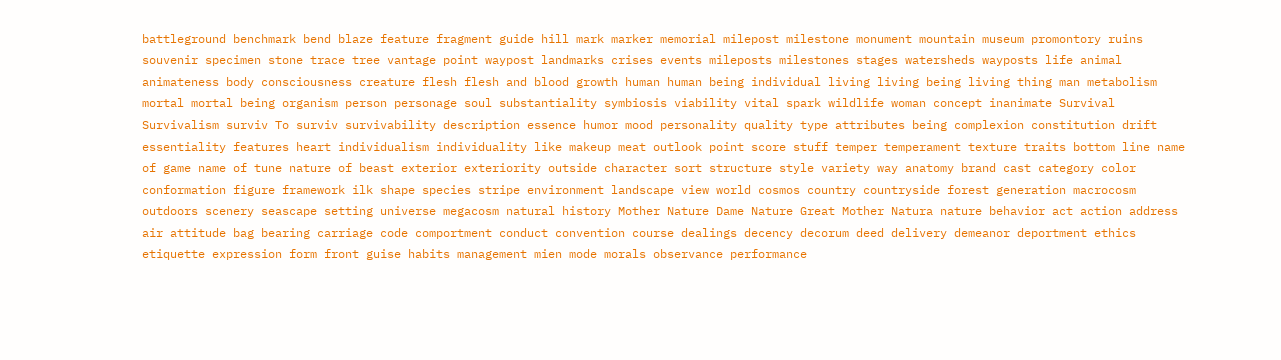battleground benchmark bend blaze feature fragment guide hill mark marker memorial milepost milestone monument mountain museum promontory ruins souvenir specimen stone trace tree vantage point waypost landmarks crises events mileposts milestones stages watersheds wayposts life animal animateness body consciousness creature flesh flesh and blood growth human human being individual living living being living thing man metabolism mortal mortal being organism person personage soul substantiality symbiosis viability vital spark wildlife woman concept inanimate Survival Survivalism surviv To surviv survivability description essence humor mood personality quality type attributes being complexion constitution drift essentiality features heart individualism individuality like makeup meat outlook point score stuff temper temperament texture traits bottom line name of game name of tune nature of beast exterior exteriority outside character sort structure style variety way anatomy brand cast category color conformation figure framework ilk shape species stripe environment landscape view world cosmos country countryside forest generation macrocosm outdoors scenery seascape setting universe megacosm natural history Mother Nature Dame Nature Great Mother Natura nature behavior act action address air attitude bag bearing carriage code comportment conduct convention course dealings decency decorum deed delivery demeanor deportment ethics etiquette expression form front guise habits management mien mode morals observance performance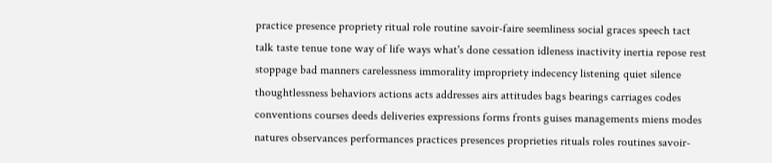practice presence propriety ritual role routine savoir-faire seemliness social graces speech tact talk taste tenue tone way of life ways what's done cessation idleness inactivity inertia repose rest stoppage bad manners carelessness immorality impropriety indecency listening quiet silence thoughtlessness behaviors actions acts addresses airs attitudes bags bearings carriages codes conventions courses deeds deliveries expressions forms fronts guises managements miens modes natures observances performances practices presences proprieties rituals roles routines savoir-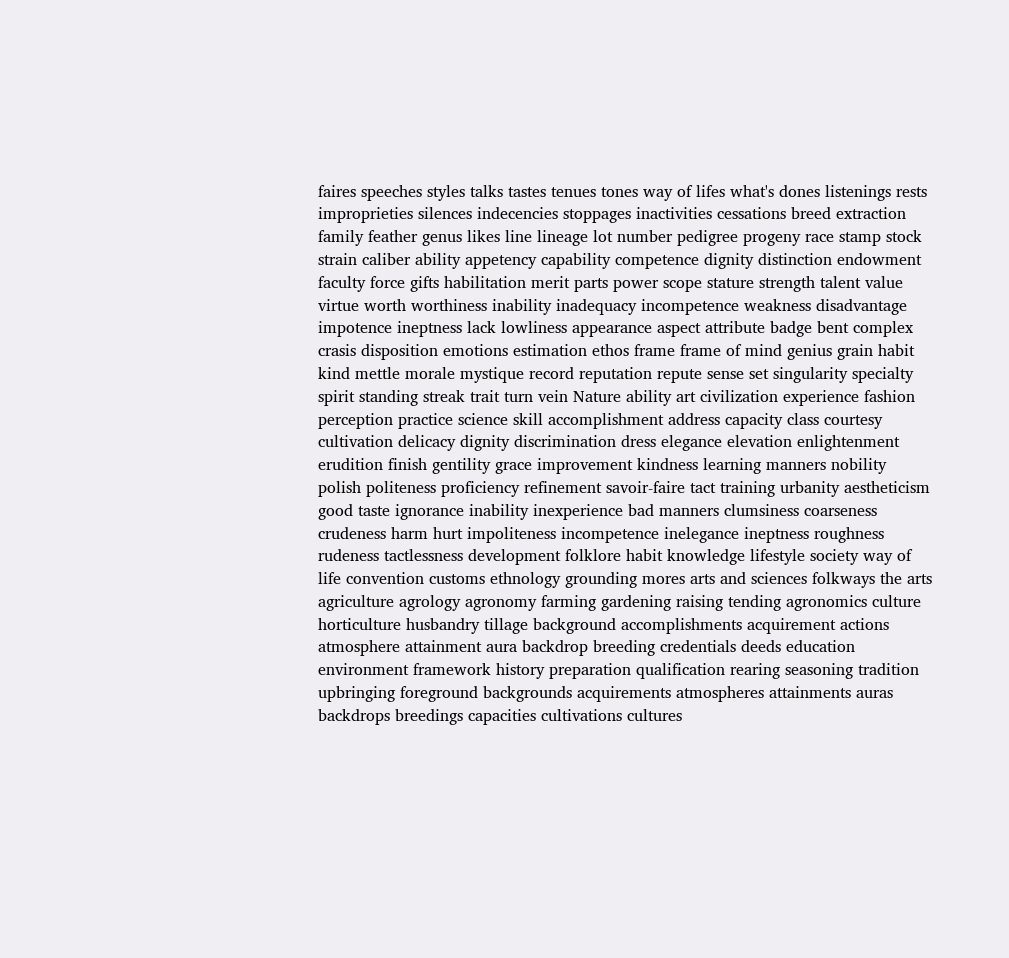faires speeches styles talks tastes tenues tones way of lifes what's dones listenings rests improprieties silences indecencies stoppages inactivities cessations breed extraction family feather genus likes line lineage lot number pedigree progeny race stamp stock strain caliber ability appetency capability competence dignity distinction endowment faculty force gifts habilitation merit parts power scope stature strength talent value virtue worth worthiness inability inadequacy incompetence weakness disadvantage impotence ineptness lack lowliness appearance aspect attribute badge bent complex crasis disposition emotions estimation ethos frame frame of mind genius grain habit kind mettle morale mystique record reputation repute sense set singularity specialty spirit standing streak trait turn vein Nature ability art civilization experience fashion perception practice science skill accomplishment address capacity class courtesy cultivation delicacy dignity discrimination dress elegance elevation enlightenment erudition finish gentility grace improvement kindness learning manners nobility polish politeness proficiency refinement savoir-faire tact training urbanity aestheticism good taste ignorance inability inexperience bad manners clumsiness coarseness crudeness harm hurt impoliteness incompetence inelegance ineptness roughness rudeness tactlessness development folklore habit knowledge lifestyle society way of life convention customs ethnology grounding mores arts and sciences folkways the arts agriculture agrology agronomy farming gardening raising tending agronomics culture horticulture husbandry tillage background accomplishments acquirement actions atmosphere attainment aura backdrop breeding credentials deeds education environment framework history preparation qualification rearing seasoning tradition upbringing foreground backgrounds acquirements atmospheres attainments auras backdrops breedings capacities cultivations cultures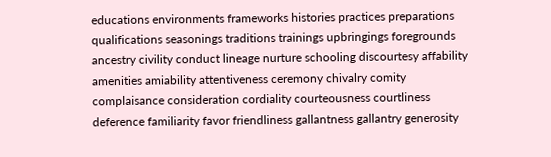educations environments frameworks histories practices preparations qualifications seasonings traditions trainings upbringings foregrounds ancestry civility conduct lineage nurture schooling discourtesy affability amenities amiability attentiveness ceremony chivalry comity complaisance consideration cordiality courteousness courtliness deference familiarity favor friendliness gallantness gallantry generosity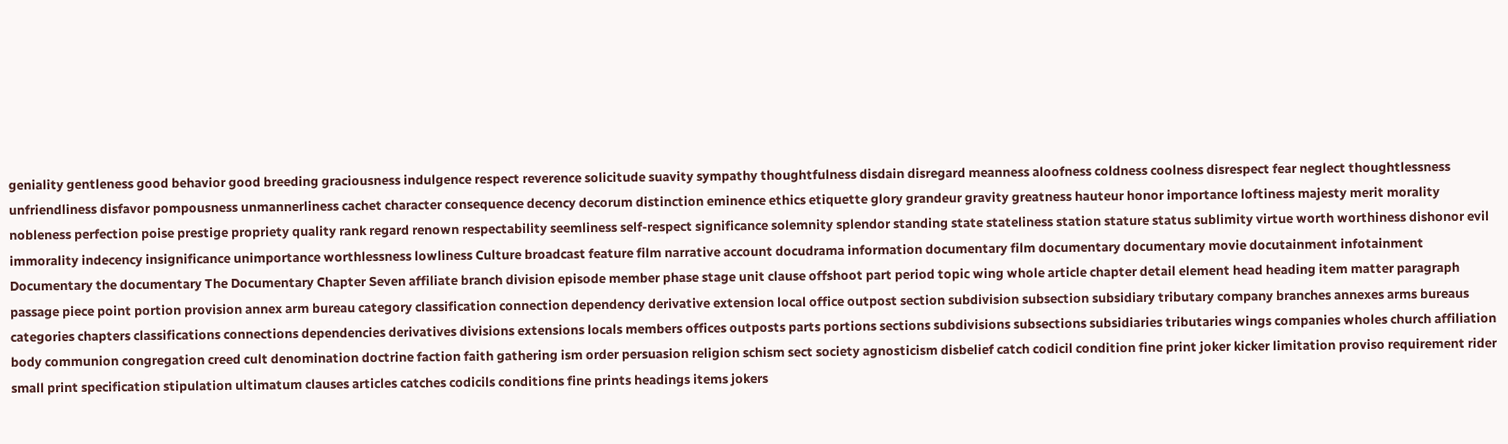geniality gentleness good behavior good breeding graciousness indulgence respect reverence solicitude suavity sympathy thoughtfulness disdain disregard meanness aloofness coldness coolness disrespect fear neglect thoughtlessness unfriendliness disfavor pompousness unmannerliness cachet character consequence decency decorum distinction eminence ethics etiquette glory grandeur gravity greatness hauteur honor importance loftiness majesty merit morality nobleness perfection poise prestige propriety quality rank regard renown respectability seemliness self-respect significance solemnity splendor standing state stateliness station stature status sublimity virtue worth worthiness dishonor evil immorality indecency insignificance unimportance worthlessness lowliness Culture broadcast feature film narrative account docudrama information documentary film documentary documentary movie docutainment infotainment Documentary the documentary The Documentary Chapter Seven affiliate branch division episode member phase stage unit clause offshoot part period topic wing whole article chapter detail element head heading item matter paragraph passage piece point portion provision annex arm bureau category classification connection dependency derivative extension local office outpost section subdivision subsection subsidiary tributary company branches annexes arms bureaus categories chapters classifications connections dependencies derivatives divisions extensions locals members offices outposts parts portions sections subdivisions subsections subsidiaries tributaries wings companies wholes church affiliation body communion congregation creed cult denomination doctrine faction faith gathering ism order persuasion religion schism sect society agnosticism disbelief catch codicil condition fine print joker kicker limitation proviso requirement rider small print specification stipulation ultimatum clauses articles catches codicils conditions fine prints headings items jokers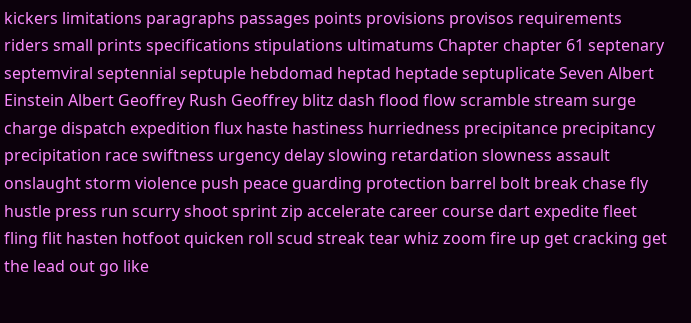kickers limitations paragraphs passages points provisions provisos requirements riders small prints specifications stipulations ultimatums Chapter chapter 61 septenary septemviral septennial septuple hebdomad heptad heptade septuplicate Seven Albert Einstein Albert Geoffrey Rush Geoffrey blitz dash flood flow scramble stream surge charge dispatch expedition flux haste hastiness hurriedness precipitance precipitancy precipitation race swiftness urgency delay slowing retardation slowness assault onslaught storm violence push peace guarding protection barrel bolt break chase fly hustle press run scurry shoot sprint zip accelerate career course dart expedite fleet fling flit hasten hotfoot quicken roll scud streak tear whiz zoom fire up get cracking get the lead out go like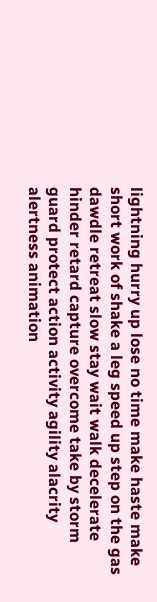lightning hurry up lose no time make haste make short work of shake a leg speed up step on the gas dawdle retreat slow stay wait walk decelerate hinder retard capture overcome take by storm guard protect action activity agility alacrity alertness animation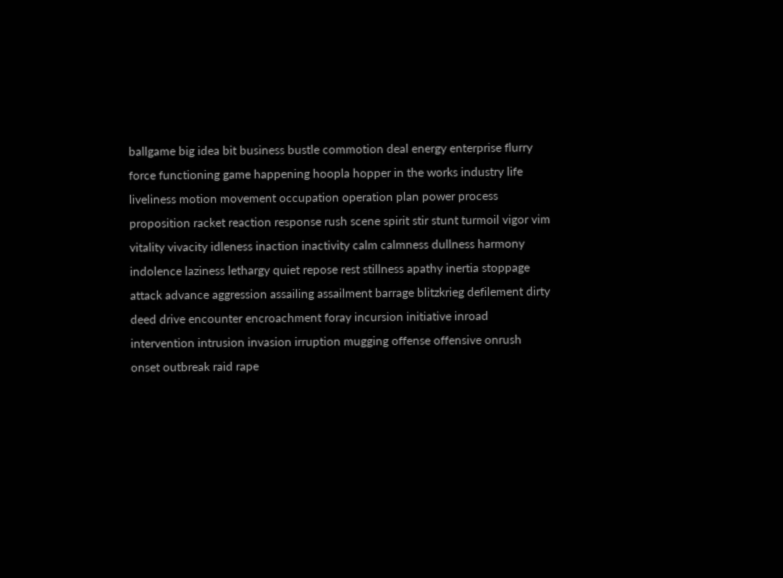ballgame big idea bit business bustle commotion deal energy enterprise flurry force functioning game happening hoopla hopper in the works industry life liveliness motion movement occupation operation plan power process proposition racket reaction response rush scene spirit stir stunt turmoil vigor vim vitality vivacity idleness inaction inactivity calm calmness dullness harmony indolence laziness lethargy quiet repose rest stillness apathy inertia stoppage attack advance aggression assailing assailment barrage blitzkrieg defilement dirty deed drive encounter encroachment foray incursion initiative inroad intervention intrusion invasion irruption mugging offense offensive onrush onset outbreak raid rape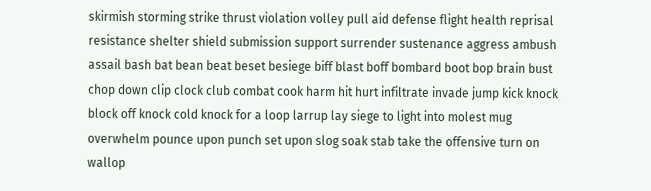skirmish storming strike thrust violation volley pull aid defense flight health reprisal resistance shelter shield submission support surrender sustenance aggress ambush assail bash bat bean beat beset besiege biff blast boff bombard boot bop brain bust chop down clip clock club combat cook harm hit hurt infiltrate invade jump kick knock block off knock cold knock for a loop larrup lay siege to light into molest mug overwhelm pounce upon punch set upon slog soak stab take the offensive turn on wallop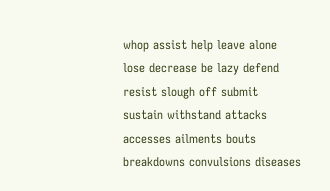whop assist help leave alone lose decrease be lazy defend resist slough off submit sustain withstand attacks accesses ailments bouts breakdowns convulsions diseases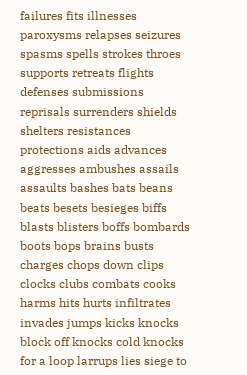failures fits illnesses paroxysms relapses seizures spasms spells strokes throes supports retreats flights defenses submissions reprisals surrenders shields shelters resistances protections aids advances aggresses ambushes assails assaults bashes bats beans beats besets besieges biffs blasts blisters boffs bombards boots bops brains busts charges chops down clips clocks clubs combats cooks harms hits hurts infiltrates invades jumps kicks knocks block off knocks cold knocks for a loop larrups lies siege to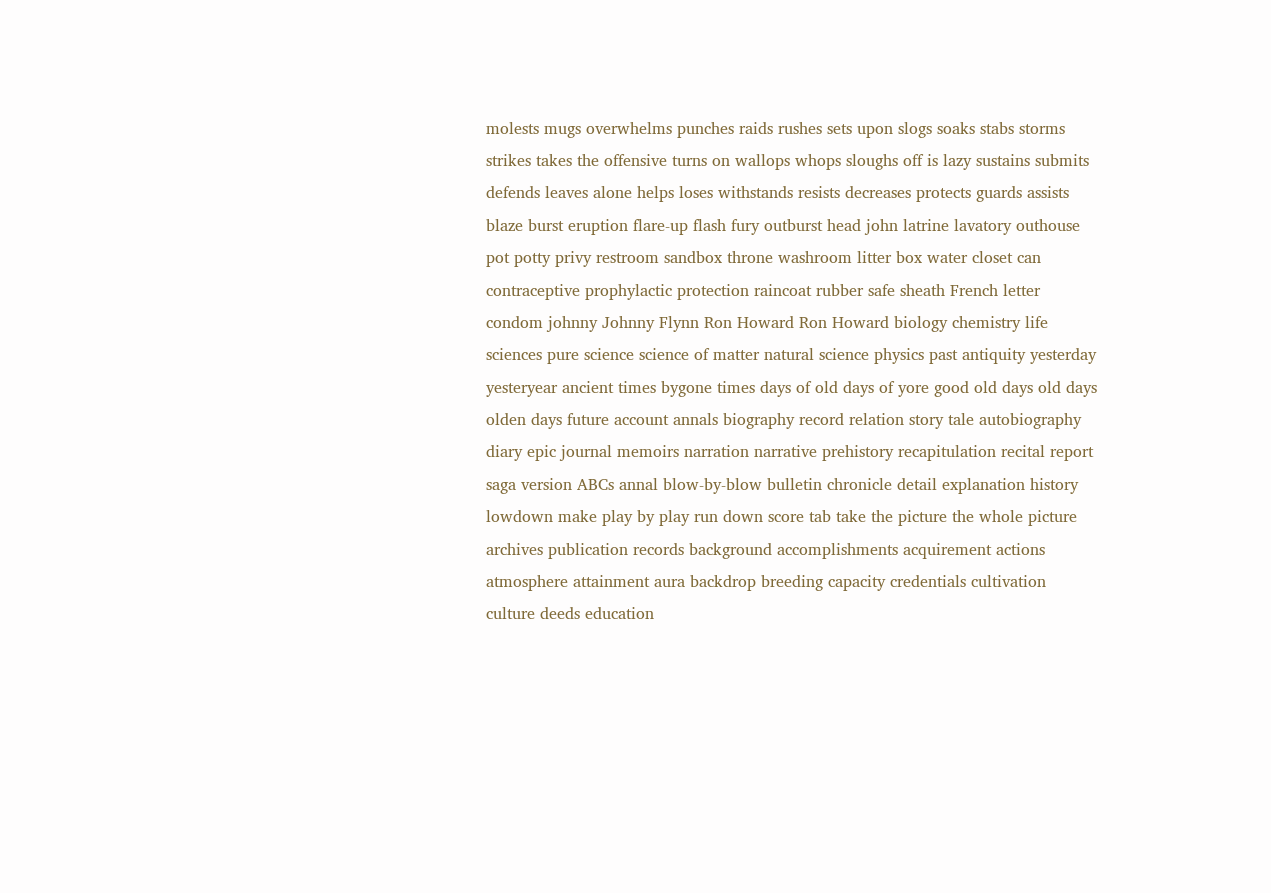molests mugs overwhelms punches raids rushes sets upon slogs soaks stabs storms strikes takes the offensive turns on wallops whops sloughs off is lazy sustains submits defends leaves alone helps loses withstands resists decreases protects guards assists blaze burst eruption flare-up flash fury outburst head john latrine lavatory outhouse pot potty privy restroom sandbox throne washroom litter box water closet can contraceptive prophylactic protection raincoat rubber safe sheath French letter condom johnny Johnny Flynn Ron Howard Ron Howard biology chemistry life sciences pure science science of matter natural science physics past antiquity yesterday yesteryear ancient times bygone times days of old days of yore good old days old days olden days future account annals biography record relation story tale autobiography diary epic journal memoirs narration narrative prehistory recapitulation recital report saga version ABCs annal blow-by-blow bulletin chronicle detail explanation history lowdown make play by play run down score tab take the picture the whole picture archives publication records background accomplishments acquirement actions atmosphere attainment aura backdrop breeding capacity credentials cultivation culture deeds education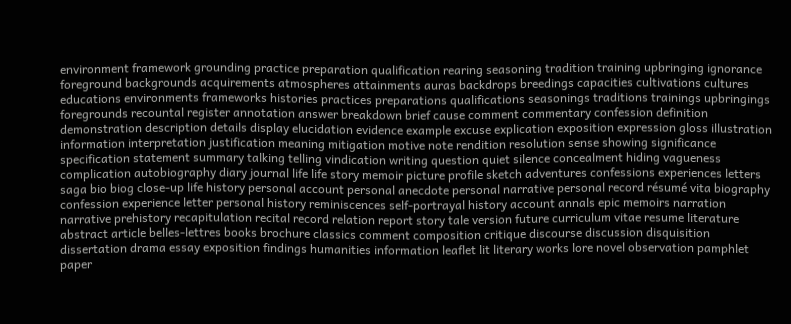environment framework grounding practice preparation qualification rearing seasoning tradition training upbringing ignorance foreground backgrounds acquirements atmospheres attainments auras backdrops breedings capacities cultivations cultures educations environments frameworks histories practices preparations qualifications seasonings traditions trainings upbringings foregrounds recountal register annotation answer breakdown brief cause comment commentary confession definition demonstration description details display elucidation evidence example excuse explication exposition expression gloss illustration information interpretation justification meaning mitigation motive note rendition resolution sense showing significance specification statement summary talking telling vindication writing question quiet silence concealment hiding vagueness complication autobiography diary journal life life story memoir picture profile sketch adventures confessions experiences letters saga bio biog close-up life history personal account personal anecdote personal narrative personal record résumé vita biography confession experience letter personal history reminiscences self-portrayal history account annals epic memoirs narration narrative prehistory recapitulation recital record relation report story tale version future curriculum vitae resume literature abstract article belles-lettres books brochure classics comment composition critique discourse discussion disquisition dissertation drama essay exposition findings humanities information leaflet lit literary works lore novel observation pamphlet paper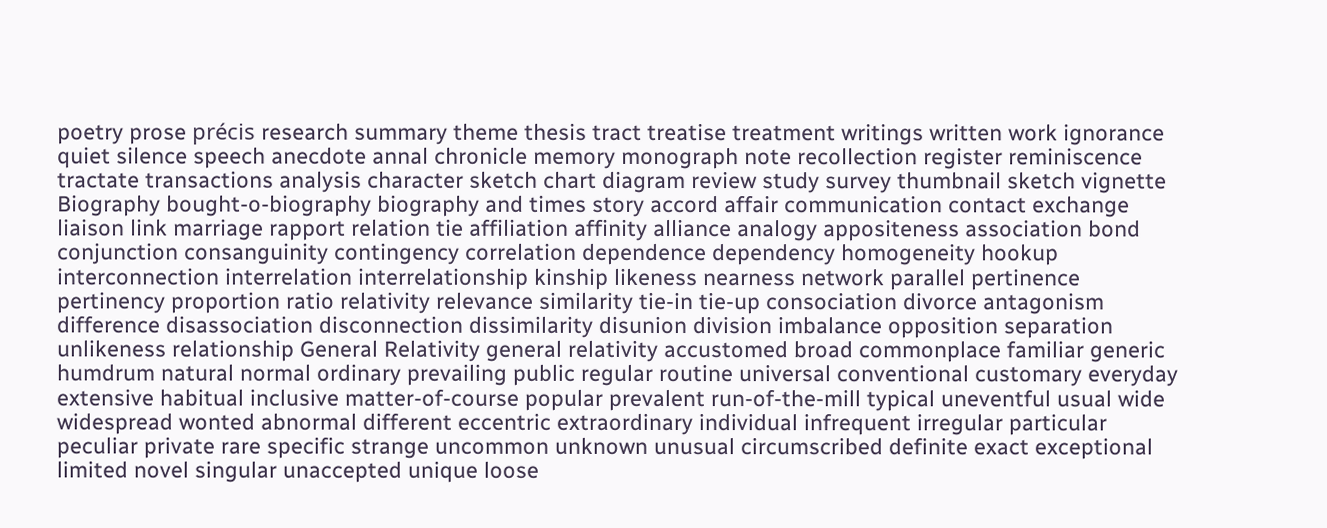poetry prose précis research summary theme thesis tract treatise treatment writings written work ignorance quiet silence speech anecdote annal chronicle memory monograph note recollection register reminiscence tractate transactions analysis character sketch chart diagram review study survey thumbnail sketch vignette Biography bought-o-biography biography and times story accord affair communication contact exchange liaison link marriage rapport relation tie affiliation affinity alliance analogy appositeness association bond conjunction consanguinity contingency correlation dependence dependency homogeneity hookup interconnection interrelation interrelationship kinship likeness nearness network parallel pertinence pertinency proportion ratio relativity relevance similarity tie-in tie-up consociation divorce antagonism difference disassociation disconnection dissimilarity disunion division imbalance opposition separation unlikeness relationship General Relativity general relativity accustomed broad commonplace familiar generic humdrum natural normal ordinary prevailing public regular routine universal conventional customary everyday extensive habitual inclusive matter-of-course popular prevalent run-of-the-mill typical uneventful usual wide widespread wonted abnormal different eccentric extraordinary individual infrequent irregular particular peculiar private rare specific strange uncommon unknown unusual circumscribed definite exact exceptional limited novel singular unaccepted unique loose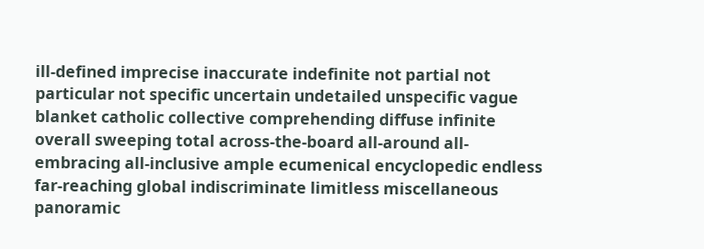ill-defined imprecise inaccurate indefinite not partial not particular not specific uncertain undetailed unspecific vague blanket catholic collective comprehending diffuse infinite overall sweeping total across-the-board all-around all-embracing all-inclusive ample ecumenical encyclopedic endless far-reaching global indiscriminate limitless miscellaneous panoramic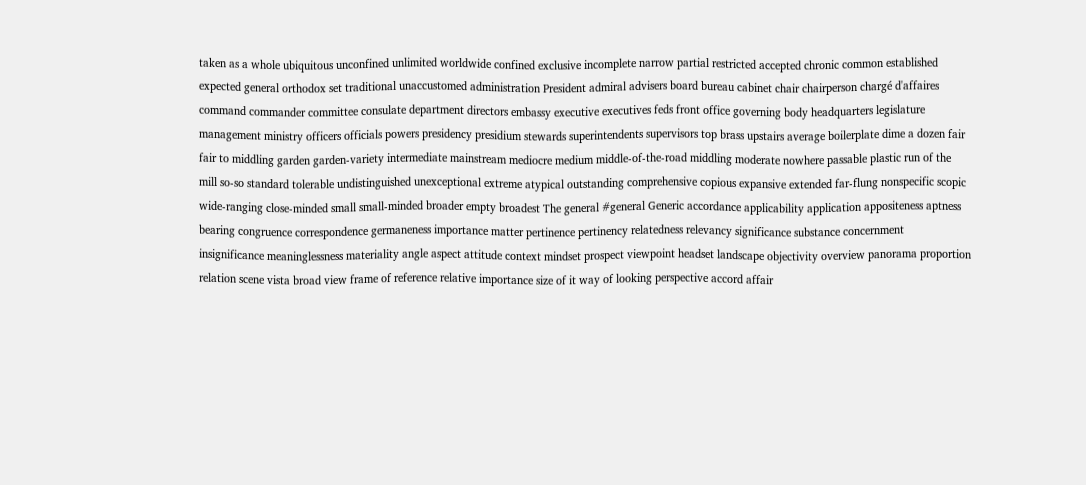taken as a whole ubiquitous unconfined unlimited worldwide confined exclusive incomplete narrow partial restricted accepted chronic common established expected general orthodox set traditional unaccustomed administration President admiral advisers board bureau cabinet chair chairperson chargé d'affaires command commander committee consulate department directors embassy executive executives feds front office governing body headquarters legislature management ministry officers officials powers presidency presidium stewards superintendents supervisors top brass upstairs average boilerplate dime a dozen fair fair to middling garden garden-variety intermediate mainstream mediocre medium middle-of-the-road middling moderate nowhere passable plastic run of the mill so-so standard tolerable undistinguished unexceptional extreme atypical outstanding comprehensive copious expansive extended far-flung nonspecific scopic wide-ranging close-minded small small-minded broader empty broadest The general #general Generic accordance applicability application appositeness aptness bearing congruence correspondence germaneness importance matter pertinence pertinency relatedness relevancy significance substance concernment insignificance meaninglessness materiality angle aspect attitude context mindset prospect viewpoint headset landscape objectivity overview panorama proportion relation scene vista broad view frame of reference relative importance size of it way of looking perspective accord affair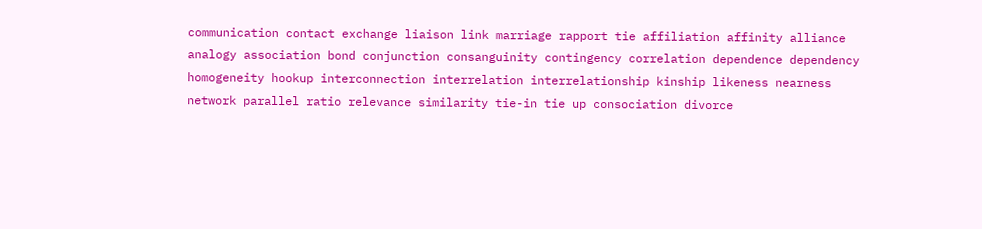communication contact exchange liaison link marriage rapport tie affiliation affinity alliance analogy association bond conjunction consanguinity contingency correlation dependence dependency homogeneity hookup interconnection interrelation interrelationship kinship likeness nearness network parallel ratio relevance similarity tie-in tie up consociation divorce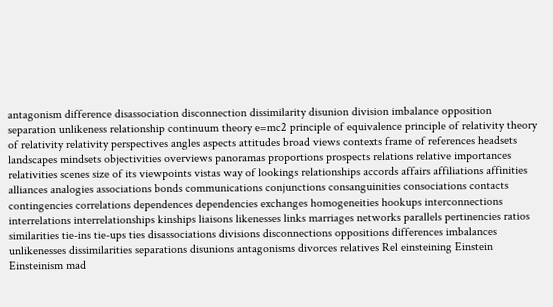antagonism difference disassociation disconnection dissimilarity disunion division imbalance opposition separation unlikeness relationship continuum theory e=mc2 principle of equivalence principle of relativity theory of relativity relativity perspectives angles aspects attitudes broad views contexts frame of references headsets landscapes mindsets objectivities overviews panoramas proportions prospects relations relative importances relativities scenes size of its viewpoints vistas way of lookings relationships accords affairs affiliations affinities alliances analogies associations bonds communications conjunctions consanguinities consociations contacts contingencies correlations dependences dependencies exchanges homogeneities hookups interconnections interrelations interrelationships kinships liaisons likenesses links marriages networks parallels pertinencies ratios similarities tie-ins tie-ups ties disassociations divisions disconnections oppositions differences imbalances unlikenesses dissimilarities separations disunions antagonisms divorces relatives Rel einsteining Einstein Einsteinism mad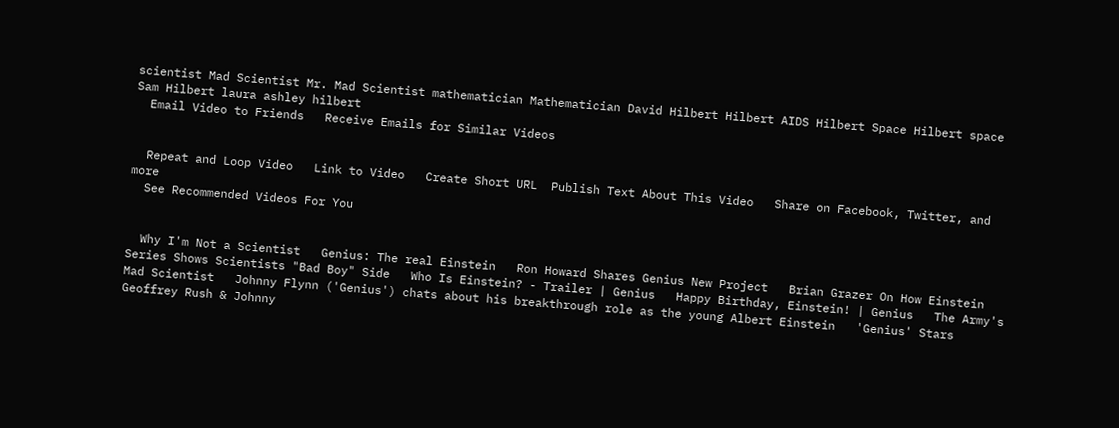scientist Mad Scientist Mr. Mad Scientist mathematician Mathematician David Hilbert Hilbert AIDS Hilbert Space Hilbert space Sam Hilbert laura ashley hilbert
  Email Video to Friends   Receive Emails for Similar Videos


  Repeat and Loop Video   Link to Video   Create Short URL  Publish Text About This Video   Share on Facebook, Twitter, and more
  See Recommended Videos For You


  Why I'm Not a Scientist   Genius: The real Einstein   Ron Howard Shares Genius New Project   Brian Grazer On How Einstein Series Shows Scientists "Bad Boy" Side   Who Is Einstein? - Trailer | Genius   Happy Birthday, Einstein! | Genius   The Army's Mad Scientist   Johnny Flynn ('Genius') chats about his breakthrough role as the young Albert Einstein   'Genius' Stars Geoffrey Rush & Johnny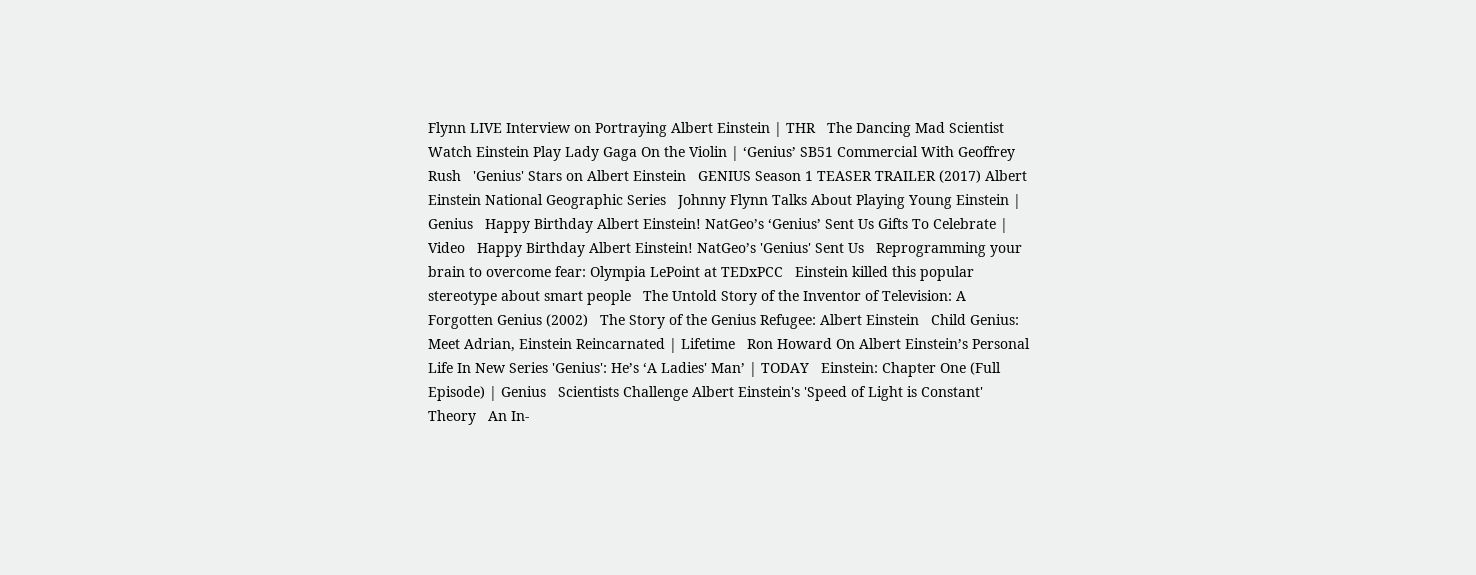Flynn LIVE Interview on Portraying Albert Einstein | THR   The Dancing Mad Scientist   Watch Einstein Play Lady Gaga On the Violin | ‘Genius’ SB51 Commercial With Geoffrey Rush   'Genius' Stars on Albert Einstein   GENIUS Season 1 TEASER TRAILER (2017) Albert Einstein National Geographic Series   Johnny Flynn Talks About Playing Young Einstein | Genius   Happy Birthday Albert Einstein! NatGeo’s ‘Genius’ Sent Us Gifts To Celebrate | Video   Happy Birthday Albert Einstein! NatGeo’s 'Genius' Sent Us   Reprogramming your brain to overcome fear: Olympia LePoint at TEDxPCC   Einstein killed this popular stereotype about smart people   The Untold Story of the Inventor of Television: A Forgotten Genius (2002)   The Story of the Genius Refugee: Albert Einstein   Child Genius: Meet Adrian, Einstein Reincarnated | Lifetime   Ron Howard On Albert Einstein’s Personal Life In New Series 'Genius': He’s ‘A Ladies' Man’ | TODAY   Einstein: Chapter One (Full Episode) | Genius   Scientists Challenge Albert Einstein's 'Speed of Light is Constant' Theory   An In-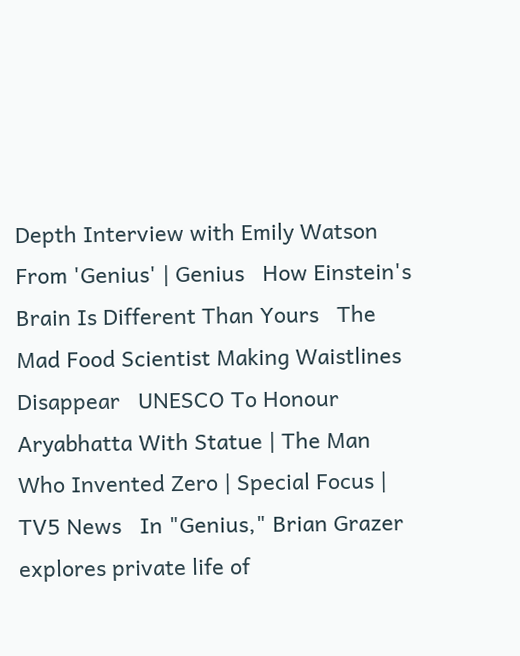Depth Interview with Emily Watson From 'Genius' | Genius   How Einstein's Brain Is Different Than Yours   The Mad Food Scientist Making Waistlines Disappear   UNESCO To Honour Aryabhatta With Statue | The Man Who Invented Zero | Special Focus | TV5 News   In "Genius," Brian Grazer explores private life of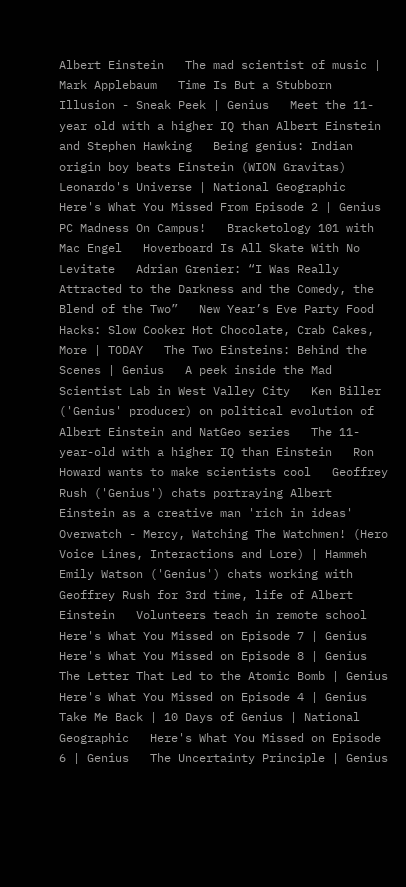Albert Einstein   The mad scientist of music | Mark Applebaum   Time Is But a Stubborn Illusion - Sneak Peek | Genius   Meet the 11-year old with a higher IQ than Albert Einstein and Stephen Hawking   Being genius: Indian origin boy beats Einstein (WION Gravitas)   Leonardo's Universe | National Geographic   Here's What You Missed From Episode 2 | Genius   PC Madness On Campus!   Bracketology 101 with Mac Engel   Hoverboard Is All Skate With No Levitate   Adrian Grenier: “I Was Really Attracted to the Darkness and the Comedy, the Blend of the Two”   New Year’s Eve Party Food Hacks: Slow Cooker Hot Chocolate, Crab Cakes, More | TODAY   The Two Einsteins: Behind the Scenes | Genius   A peek inside the Mad Scientist Lab in West Valley City   Ken Biller ('Genius' producer) on political evolution of Albert Einstein and NatGeo series   The 11-year-old with a higher IQ than Einstein   Ron Howard wants to make scientists cool   Geoffrey Rush ('Genius') chats portraying Albert Einstein as a creative man 'rich in ideas'   Overwatch - Mercy, Watching The Watchmen! (Hero Voice Lines, Interactions and Lore) | Hammeh   Emily Watson ('Genius') chats working with Geoffrey Rush for 3rd time, life of Albert Einstein   Volunteers teach in remote school   Here's What You Missed on Episode 7 | Genius   Here's What You Missed on Episode 8 | Genius   The Letter That Led to the Atomic Bomb | Genius   Here's What You Missed on Episode 4 | Genius   Take Me Back | 10 Days of Genius | National Geographic   Here's What You Missed on Episode 6 | Genius   The Uncertainty Principle | Genius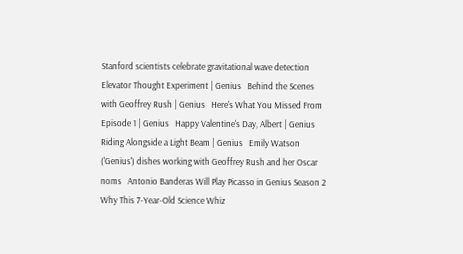Stanford scientists celebrate gravitational wave detection   Elevator Thought Experiment | Genius   Behind the Scenes with Geoffrey Rush | Genius   Here's What You Missed From Episode 1 | Genius   Happy Valentine's Day, Albert | Genius   Riding Alongside a Light Beam | Genius   Emily Watson ('Genius') dishes working with Geoffrey Rush and her Oscar noms   Antonio Banderas Will Play Picasso in Genius Season 2   Why This 7-Year-Old Science Whiz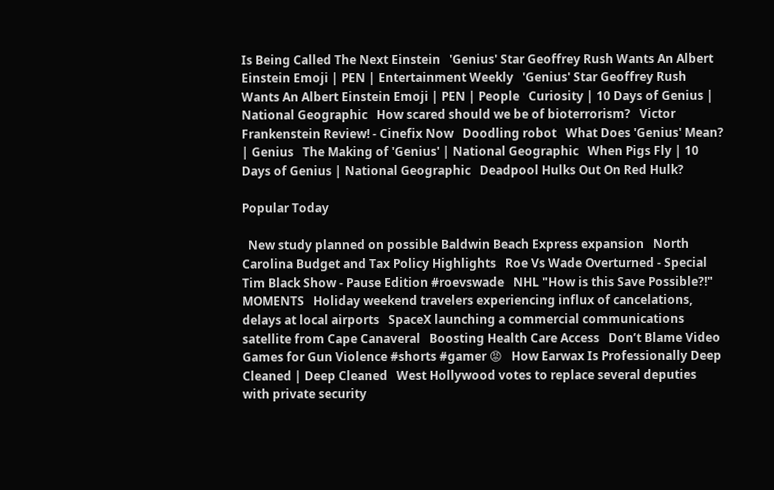Is Being Called The Next Einstein   'Genius' Star Geoffrey Rush Wants An Albert Einstein Emoji | PEN | Entertainment Weekly   'Genius' Star Geoffrey Rush Wants An Albert Einstein Emoji | PEN | People   Curiosity | 10 Days of Genius | National Geographic   How scared should we be of bioterrorism?   Victor Frankenstein Review! - Cinefix Now   Doodling robot   What Does 'Genius' Mean? | Genius   The Making of 'Genius' | National Geographic   When Pigs Fly | 10 Days of Genius | National Geographic   Deadpool Hulks Out On Red Hulk?

Popular Today

  New study planned on possible Baldwin Beach Express expansion   North Carolina Budget and Tax Policy Highlights   Roe Vs Wade Overturned - Special Tim Black Show - Pause Edition #roevswade   NHL "How is this Save Possible?!" MOMENTS   Holiday weekend travelers experiencing influx of cancelations, delays at local airports   SpaceX launching a commercial communications satellite from Cape Canaveral   Boosting Health Care Access   Don’t Blame Video Games for Gun Violence #shorts #gamer 😡   How Earwax Is Professionally Deep Cleaned | Deep Cleaned   West Hollywood votes to replace several deputies with private security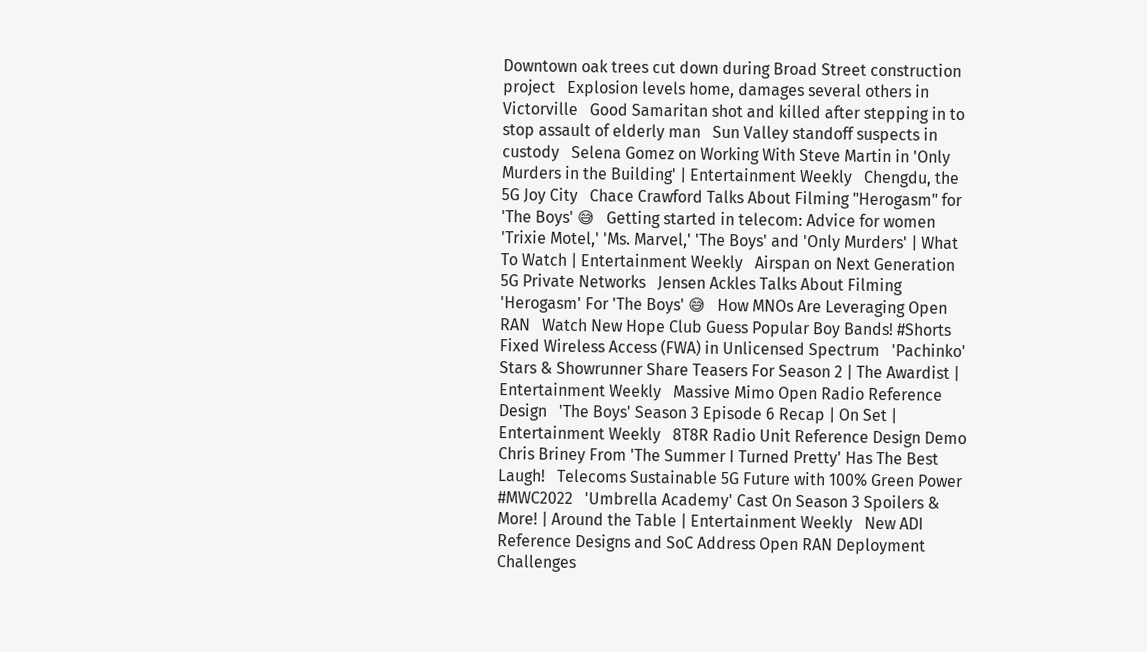Downtown oak trees cut down during Broad Street construction project   Explosion levels home, damages several others in Victorville   Good Samaritan shot and killed after stepping in to stop assault of elderly man   Sun Valley standoff suspects in custody   Selena Gomez on Working With Steve Martin in 'Only Murders in the Building' | Entertainment Weekly   Chengdu, the 5G Joy City   Chace Crawford Talks About Filming "Herogasm" for 'The Boys' 😅   Getting started in telecom: Advice for women   'Trixie Motel,' 'Ms. Marvel,' 'The Boys' and 'Only Murders' | What To Watch | Entertainment Weekly   Airspan on Next Generation 5G Private Networks   Jensen Ackles Talks About Filming 'Herogasm' For 'The Boys' 😅   How MNOs Are Leveraging Open RAN   Watch New Hope Club Guess Popular Boy Bands! #Shorts   Fixed Wireless Access (FWA) in Unlicensed Spectrum   'Pachinko' Stars & Showrunner Share Teasers For Season 2 | The Awardist | Entertainment Weekly   Massive Mimo Open Radio Reference Design   'The Boys' Season 3 Episode 6 Recap | On Set | Entertainment Weekly   8T8R Radio Unit Reference Design Demo   Chris Briney From 'The Summer I Turned Pretty' Has The Best Laugh!   Telecoms Sustainable 5G Future with 100% Green Power #MWC2022   'Umbrella Academy' Cast On Season 3 Spoilers & More! | Around the Table | Entertainment Weekly   New ADI Reference Designs and SoC Address Open RAN Deployment Challenges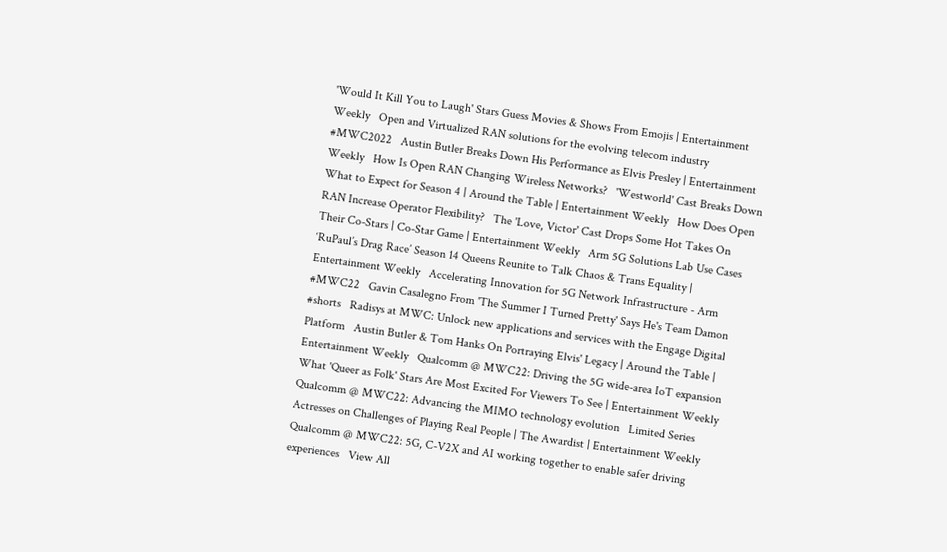'Would It Kill You to Laugh' Stars Guess Movies & Shows From Emojis | Entertainment Weekly   Open and Virtualized RAN solutions for the evolving telecom industry #MWC2022   Austin Butler Breaks Down His Performance as Elvis Presley | Entertainment Weekly   How Is Open RAN Changing Wireless Networks?   'Westworld' Cast Breaks Down What to Expect for Season 4 | Around the Table | Entertainment Weekly   How Does Open RAN Increase Operator Flexibility?   The 'Love, Victor' Cast Drops Some Hot Takes On Their Co-Stars | Co-Star Game | Entertainment Weekly   Arm 5G Solutions Lab Use Cases   ‘RuPaul’s Drag Race’ Season 14 Queens Reunite to Talk Chaos & Trans Equality | Entertainment Weekly   Accelerating Innovation for 5G Network Infrastructure - Arm #MWC22   Gavin Casalegno From 'The Summer I Turned Pretty' Says He's Team Damon  #shorts   Radisys at MWC: Unlock new applications and services with the Engage Digital Platform   Austin Butler & Tom Hanks On Portraying Elvis' Legacy | Around the Table | Entertainment Weekly   Qualcomm @ MWC22: Driving the 5G wide-area IoT expansion   What 'Queer as Folk' Stars Are Most Excited For Viewers To See | Entertainment Weekly   Qualcomm @ MWC22: Advancing the MIMO technology evolution   Limited Series Actresses on Challenges of Playing Real People | The Awardist | Entertainment Weekly   Qualcomm @ MWC22: 5G, C-V2X and AI working together to enable safer driving experiences   View All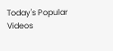Today's Popular Videos